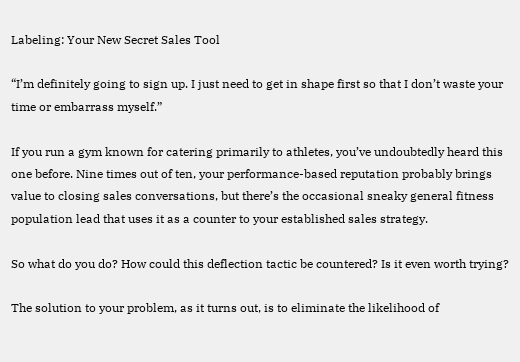Labeling: Your New Secret Sales Tool

“I’m definitely going to sign up. I just need to get in shape first so that I don’t waste your time or embarrass myself.”

If you run a gym known for catering primarily to athletes, you’ve undoubtedly heard this one before. Nine times out of ten, your performance-based reputation probably brings value to closing sales conversations, but there’s the occasional sneaky general fitness population lead that uses it as a counter to your established sales strategy.

So what do you do? How could this deflection tactic be countered? Is it even worth trying?

The solution to your problem, as it turns out, is to eliminate the likelihood of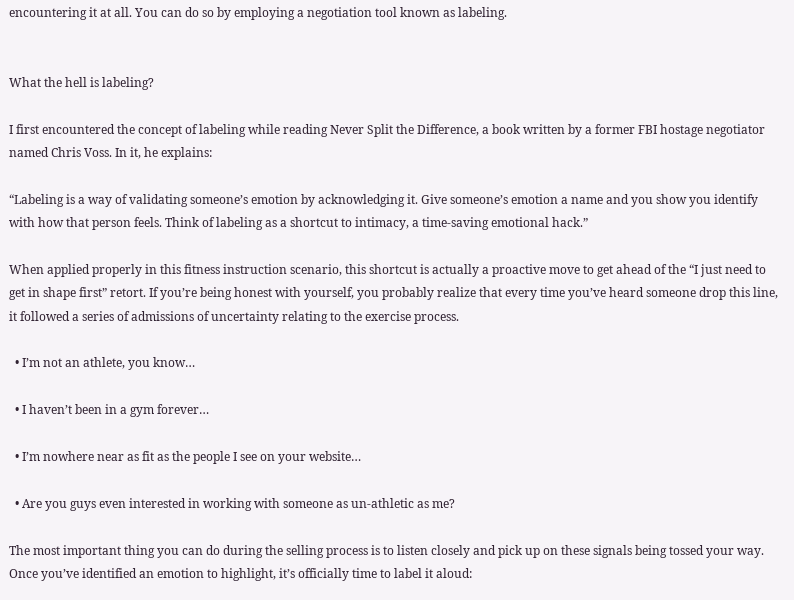encountering it at all. You can do so by employing a negotiation tool known as labeling.


What the hell is labeling?

I first encountered the concept of labeling while reading Never Split the Difference, a book written by a former FBI hostage negotiator named Chris Voss. In it, he explains:

“Labeling is a way of validating someone’s emotion by acknowledging it. Give someone’s emotion a name and you show you identify with how that person feels. Think of labeling as a shortcut to intimacy, a time-saving emotional hack.”

When applied properly in this fitness instruction scenario, this shortcut is actually a proactive move to get ahead of the “I just need to get in shape first” retort. If you’re being honest with yourself, you probably realize that every time you’ve heard someone drop this line, it followed a series of admissions of uncertainty relating to the exercise process.

  • I’m not an athlete, you know…

  • I haven’t been in a gym forever…

  • I’m nowhere near as fit as the people I see on your website…

  • Are you guys even interested in working with someone as un-athletic as me?

The most important thing you can do during the selling process is to listen closely and pick up on these signals being tossed your way. Once you’ve identified an emotion to highlight, it’s officially time to label it aloud: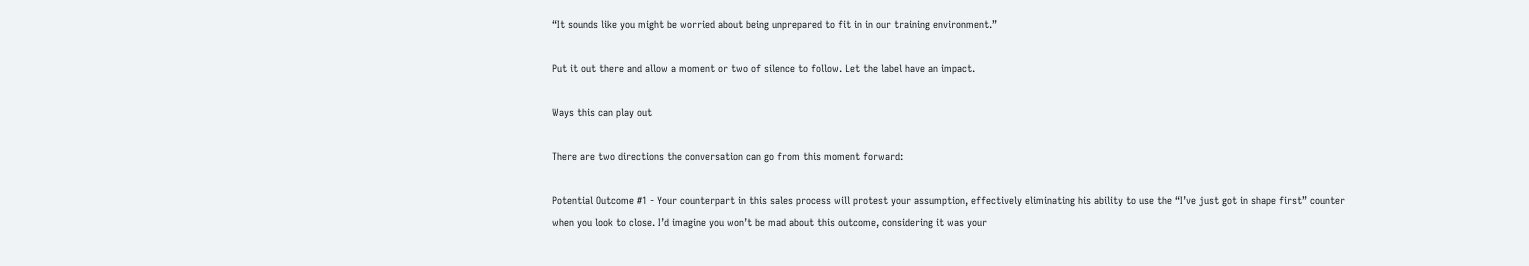“It sounds like you might be worried about being unprepared to fit in in our training environment.”

Put it out there and allow a moment or two of silence to follow. Let the label have an impact.

Ways this can play out

There are two directions the conversation can go from this moment forward:

Potential Outcome #1 - Your counterpart in this sales process will protest your assumption, effectively eliminating his ability to use the “I’ve just got in shape first” counter when you look to close. I’d imagine you won’t be mad about this outcome, considering it was your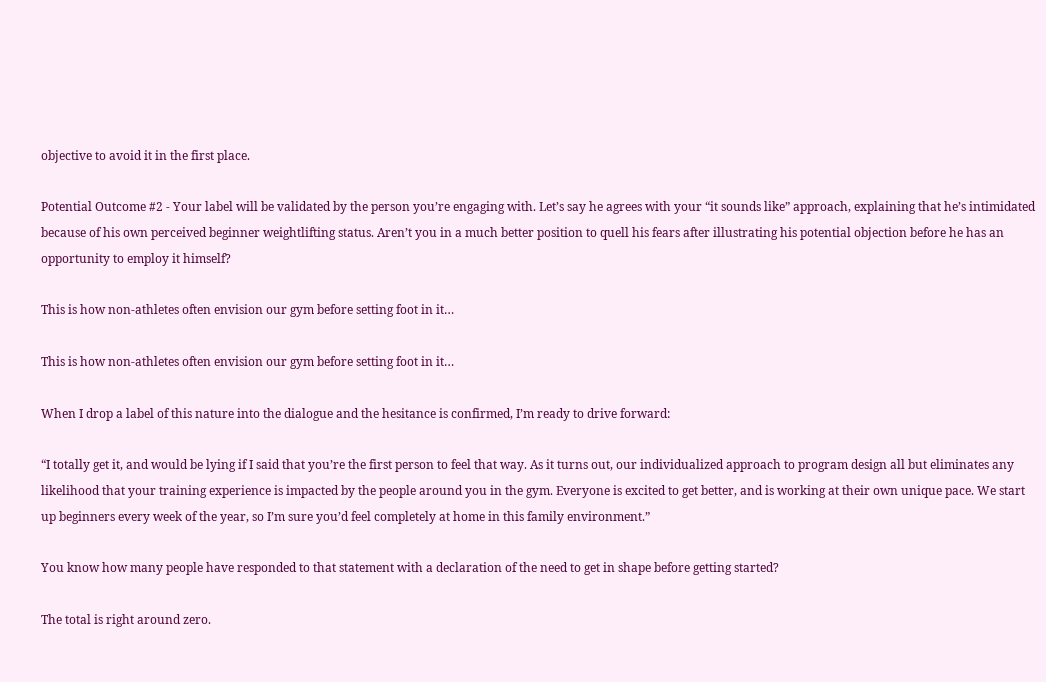objective to avoid it in the first place.

Potential Outcome #2 - Your label will be validated by the person you’re engaging with. Let’s say he agrees with your “it sounds like” approach, explaining that he’s intimidated because of his own perceived beginner weightlifting status. Aren’t you in a much better position to quell his fears after illustrating his potential objection before he has an opportunity to employ it himself?

This is how non-athletes often envision our gym before setting foot in it…

This is how non-athletes often envision our gym before setting foot in it…

When I drop a label of this nature into the dialogue and the hesitance is confirmed, I’m ready to drive forward:

“I totally get it, and would be lying if I said that you’re the first person to feel that way. As it turns out, our individualized approach to program design all but eliminates any likelihood that your training experience is impacted by the people around you in the gym. Everyone is excited to get better, and is working at their own unique pace. We start up beginners every week of the year, so I’m sure you’d feel completely at home in this family environment.”

You know how many people have responded to that statement with a declaration of the need to get in shape before getting started?

The total is right around zero.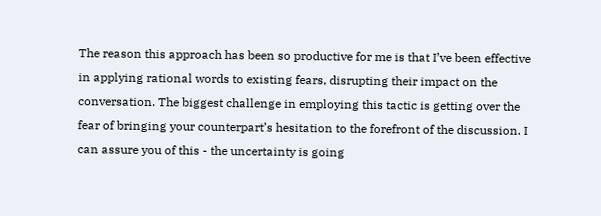The reason this approach has been so productive for me is that I’ve been effective in applying rational words to existing fears, disrupting their impact on the conversation. The biggest challenge in employing this tactic is getting over the fear of bringing your counterpart’s hesitation to the forefront of the discussion. I can assure you of this - the uncertainty is going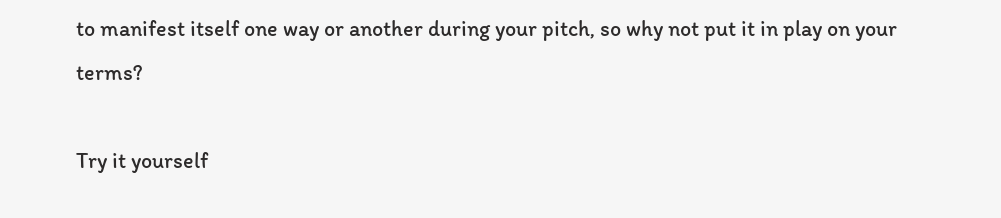to manifest itself one way or another during your pitch, so why not put it in play on your terms?

Try it yourself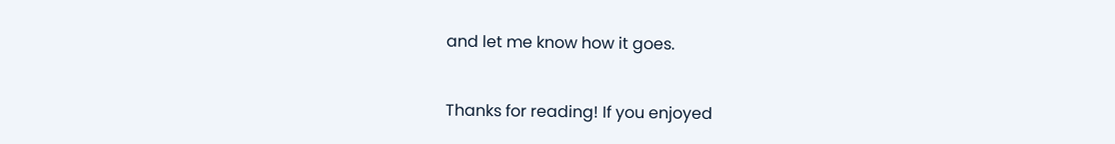and let me know how it goes.


Thanks for reading! If you enjoyed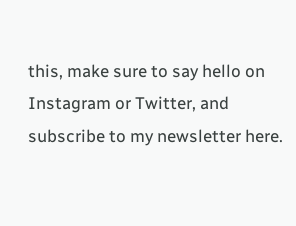this, make sure to say hello on Instagram or Twitter, and subscribe to my newsletter here.